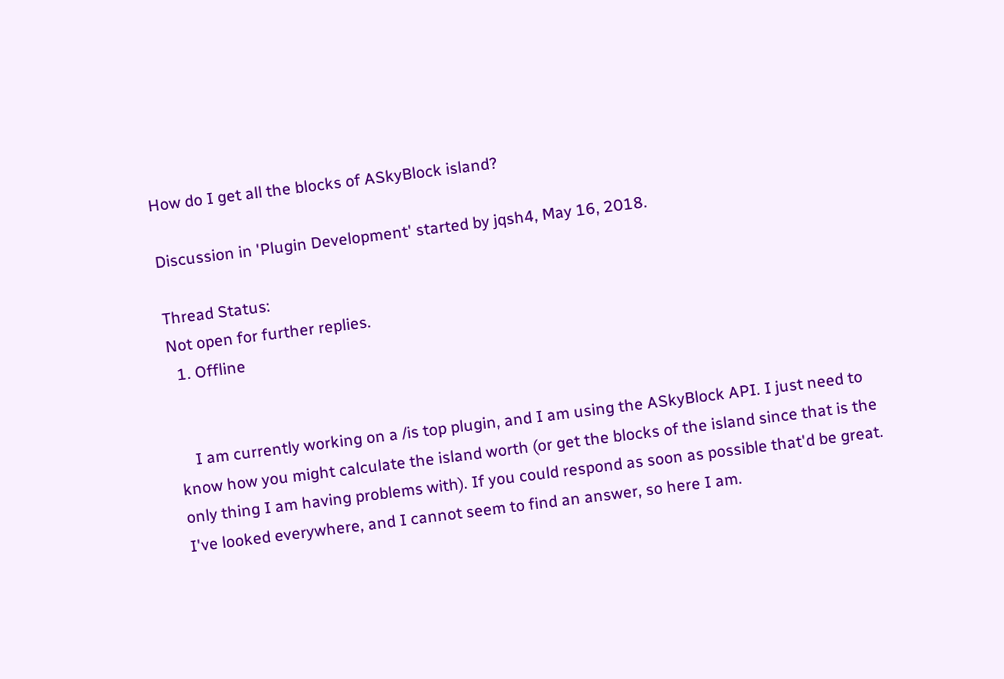How do I get all the blocks of ASkyBlock island?

Discussion in 'Plugin Development' started by jqsh4, May 16, 2018.

Thread Status:
Not open for further replies.
  1. Offline


    I am currently working on a /is top plugin, and I am using the ASkyBlock API. I just need to know how you might calculate the island worth (or get the blocks of the island since that is the only thing I am having problems with). If you could respond as soon as possible that'd be great. I've looked everywhere, and I cannot seem to find an answer, so here I am.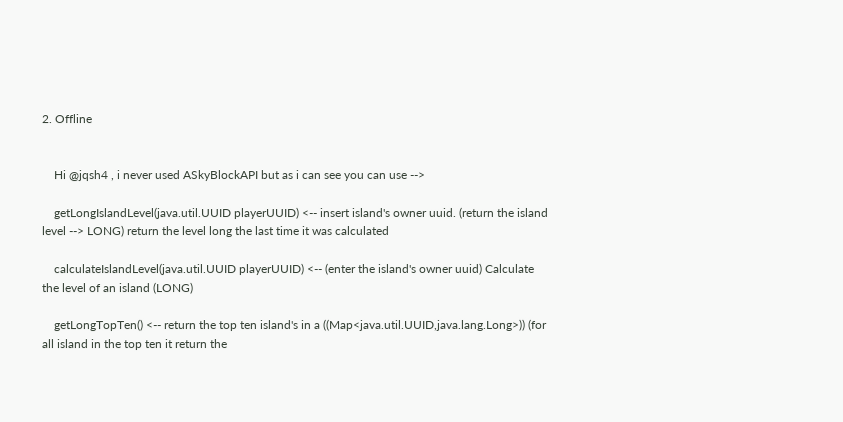2. Offline


    Hi @jqsh4 , i never used ASkyBlockAPI but as i can see you can use -->

    getLongIslandLevel(java.util.UUID playerUUID) <-- insert island's owner uuid. (return the island level --> LONG) return the level long the last time it was calculated

    calculateIslandLevel(java.util.UUID playerUUID) <-- (enter the island's owner uuid) Calculate the level of an island (LONG)

    getLongTopTen() <-- return the top ten island's in a ((Map<java.util.UUID,java.lang.Long>)) (for all island in the top ten it return the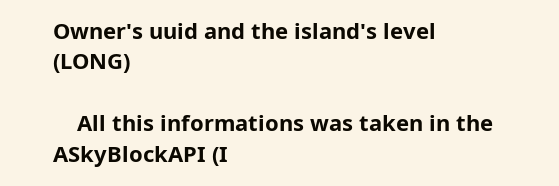Owner's uuid and the island's level (LONG)

    All this informations was taken in the ASkyBlockAPI (I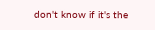don't know if it's the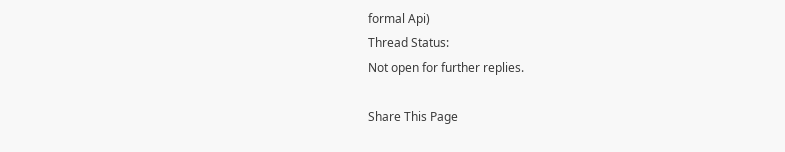formal Api)
Thread Status:
Not open for further replies.

Share This Page